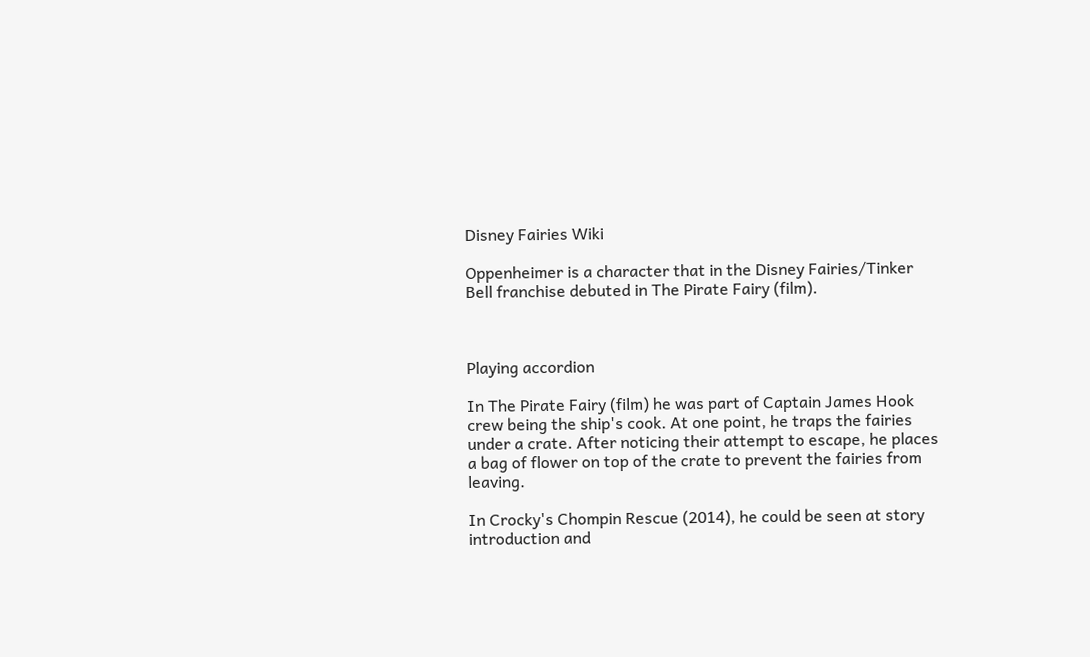Disney Fairies Wiki

Oppenheimer is a character that in the Disney Fairies/Tinker Bell franchise debuted in The Pirate Fairy (film).



Playing accordion

In The Pirate Fairy (film) he was part of Captain James Hook crew being the ship's cook. At one point, he traps the fairies under a crate. After noticing their attempt to escape, he places a bag of flower on top of the crate to prevent the fairies from leaving.

In Crocky's Chompin Rescue (2014), he could be seen at story introduction and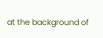at the background of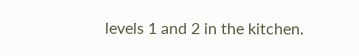levels 1 and 2 in the kitchen.